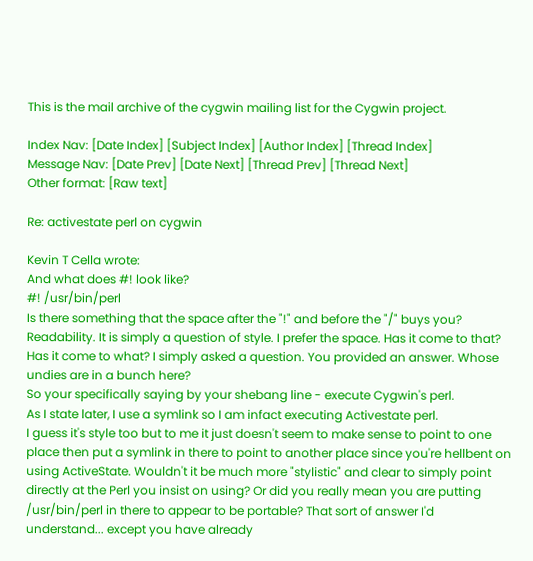This is the mail archive of the cygwin mailing list for the Cygwin project.

Index Nav: [Date Index] [Subject Index] [Author Index] [Thread Index]
Message Nav: [Date Prev] [Date Next] [Thread Prev] [Thread Next]
Other format: [Raw text]

Re: activestate perl on cygwin

Kevin T Cella wrote:
And what does #! look like?
#! /usr/bin/perl
Is there something that the space after the "!" and before the "/" buys you?
Readability. It is simply a question of style. I prefer the space. Has it come to that?
Has it come to what? I simply asked a question. You provided an answer. Whose undies are in a bunch here?
So your specifically saying by your shebang line - execute Cygwin's perl.
As I state later, I use a symlink so I am infact executing Activestate perl.
I guess it's style too but to me it just doesn't seem to make sense to point to one place then put a symlink in there to point to another place since you're hellbent on using ActiveState. Wouldn't it be much more "stylistic" and clear to simply point directly at the Perl you insist on using? Or did you really mean you are putting /usr/bin/perl in there to appear to be portable? That sort of answer I'd understand... except you have already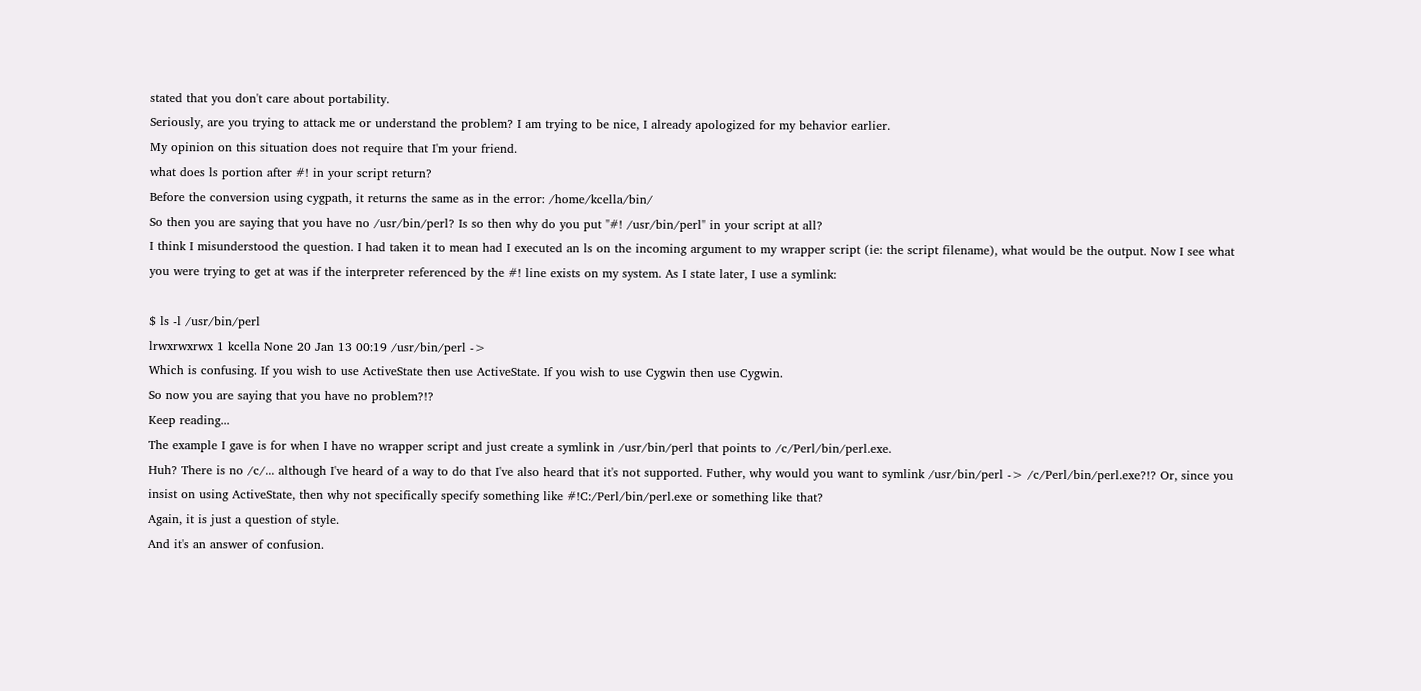stated that you don't care about portability.
Seriously, are you trying to attack me or understand the problem? I am trying to be nice, I already apologized for my behavior earlier.
My opinion on this situation does not require that I'm your friend.
what does ls portion after #! in your script return?
Before the conversion using cygpath, it returns the same as in the error: /home/kcella/bin/
So then you are saying that you have no /usr/bin/perl? Is so then why do you put "#! /usr/bin/perl" in your script at all?
I think I misunderstood the question. I had taken it to mean had I executed an ls on the incoming argument to my wrapper script (ie: the script filename), what would be the output. Now I see what you were trying to get at was if the interpreter referenced by the #! line exists on my system. As I state later, I use a symlink:

$ ls -l /usr/bin/perl
lrwxrwxrwx 1 kcella None 20 Jan 13 00:19 /usr/bin/perl ->
Which is confusing. If you wish to use ActiveState then use ActiveState. If you wish to use Cygwin then use Cygwin.
So now you are saying that you have no problem?!?
Keep reading...
The example I gave is for when I have no wrapper script and just create a symlink in /usr/bin/perl that points to /c/Perl/bin/perl.exe.
Huh? There is no /c/... although I've heard of a way to do that I've also heard that it's not supported. Futher, why would you want to symlink /usr/bin/perl -> /c/Perl/bin/perl.exe?!? Or, since you insist on using ActiveState, then why not specifically specify something like #!C:/Perl/bin/perl.exe or something like that?
Again, it is just a question of style.
And it's an answer of confusion.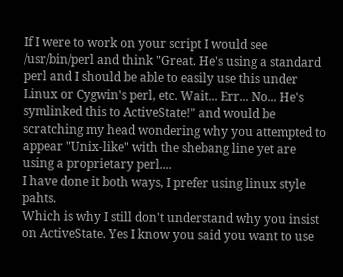If I were to work on your script I would see /usr/bin/perl and think "Great. He's using a standard perl and I should be able to easily use this under Linux or Cygwin's perl, etc. Wait... Err... No... He's symlinked this to ActiveState!" and would be scratching my head wondering why you attempted to appear "Unix-like" with the shebang line yet are using a proprietary perl....
I have done it both ways, I prefer using linux style pahts.
Which is why I still don't understand why you insist on ActiveState. Yes I know you said you want to use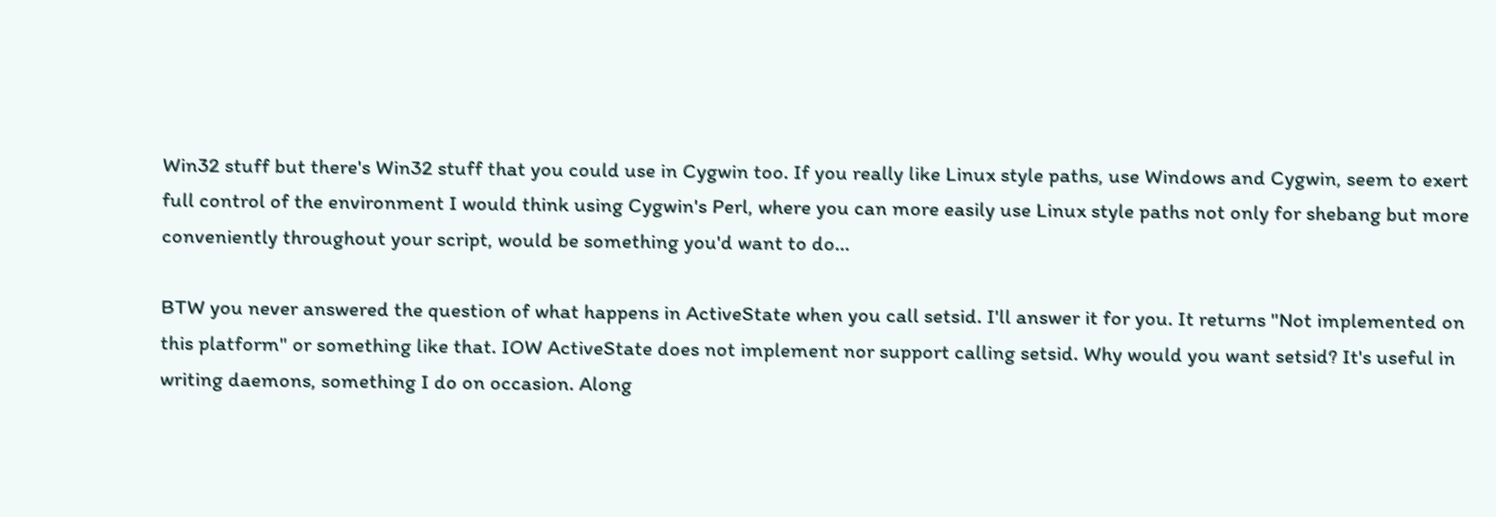Win32 stuff but there's Win32 stuff that you could use in Cygwin too. If you really like Linux style paths, use Windows and Cygwin, seem to exert full control of the environment I would think using Cygwin's Perl, where you can more easily use Linux style paths not only for shebang but more conveniently throughout your script, would be something you'd want to do...

BTW you never answered the question of what happens in ActiveState when you call setsid. I'll answer it for you. It returns "Not implemented on this platform" or something like that. IOW ActiveState does not implement nor support calling setsid. Why would you want setsid? It's useful in writing daemons, something I do on occasion. Along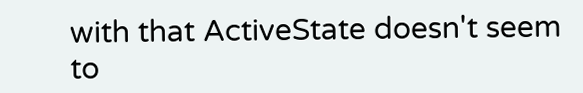with that ActiveState doesn't seem to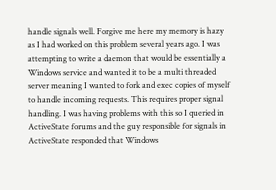handle signals well. Forgive me here my memory is hazy as I had worked on this problem several years ago. I was attempting to write a daemon that would be essentially a Windows service and wanted it to be a multi threaded server meaning I wanted to fork and exec copies of myself to handle incoming requests. This requires proper signal handling. I was having problems with this so I queried in ActiveState forums and the guy responsible for signals in ActiveState responded that Windows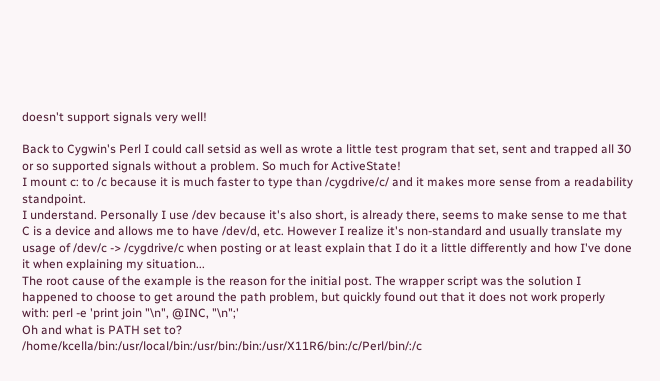doesn't support signals very well!

Back to Cygwin's Perl I could call setsid as well as wrote a little test program that set, sent and trapped all 30 or so supported signals without a problem. So much for ActiveState!
I mount c: to /c because it is much faster to type than /cygdrive/c/ and it makes more sense from a readability standpoint.
I understand. Personally I use /dev because it's also short, is already there, seems to make sense to me that C is a device and allows me to have /dev/d, etc. However I realize it's non-standard and usually translate my usage of /dev/c -> /cygdrive/c when posting or at least explain that I do it a little differently and how I've done it when explaining my situation...
The root cause of the example is the reason for the initial post. The wrapper script was the solution I happened to choose to get around the path problem, but quickly found out that it does not work properly with: perl -e 'print join "\n", @INC, "\n";'
Oh and what is PATH set to?
/home/kcella/bin:/usr/local/bin:/usr/bin:/bin:/usr/X11R6/bin:/c/Perl/bin/:/c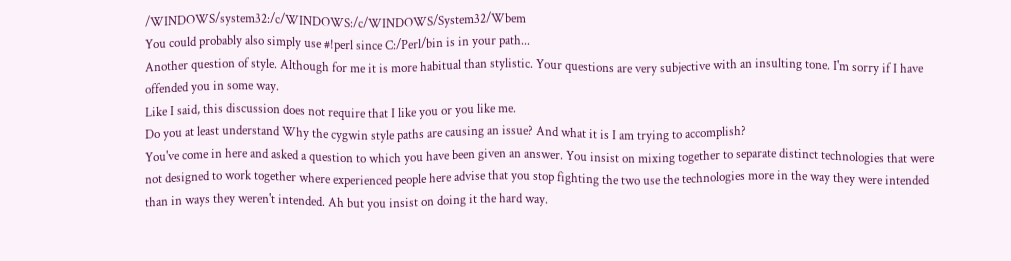/WINDOWS/system32:/c/WINDOWS:/c/WINDOWS/System32/Wbem
You could probably also simply use #!perl since C:/Perl/bin is in your path...
Another question of style. Although for me it is more habitual than stylistic. Your questions are very subjective with an insulting tone. I'm sorry if I have offended you in some way.
Like I said, this discussion does not require that I like you or you like me.
Do you at least understand Why the cygwin style paths are causing an issue? And what it is I am trying to accomplish?
You've come in here and asked a question to which you have been given an answer. You insist on mixing together to separate distinct technologies that were not designed to work together where experienced people here advise that you stop fighting the two use the technologies more in the way they were intended than in ways they weren't intended. Ah but you insist on doing it the hard way.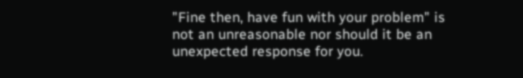"Fine then, have fun with your problem" is not an unreasonable nor should it be an unexpected response for you.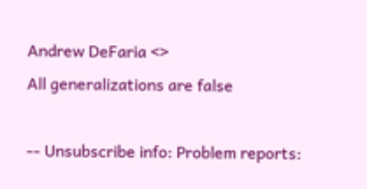Andrew DeFaria <>
All generalizations are false

-- Unsubscribe info: Problem reports: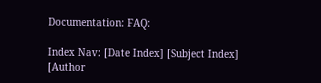Documentation: FAQ:

Index Nav: [Date Index] [Subject Index] [Author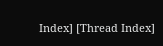Index] [Thread Index]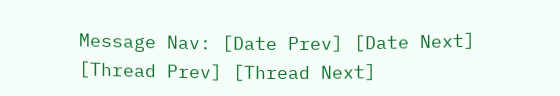Message Nav: [Date Prev] [Date Next] [Thread Prev] [Thread Next]